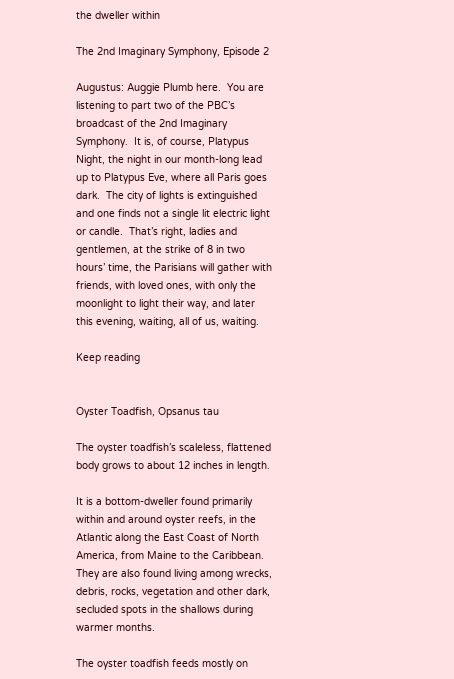the dweller within

The 2nd Imaginary Symphony, Episode 2

Augustus: Auggie Plumb here.  You are listening to part two of the PBC’s broadcast of the 2nd Imaginary Symphony.  It is, of course, Platypus Night, the night in our month-long lead up to Platypus Eve, where all Paris goes dark.  The city of lights is extinguished and one finds not a single lit electric light or candle.  That’s right, ladies and gentlemen, at the strike of 8 in two hours’ time, the Parisians will gather with friends, with loved ones, with only the moonlight to light their way, and later this evening, waiting, all of us, waiting.

Keep reading


Oyster Toadfish, Opsanus tau

The oyster toadfish’s scaleless, flattened body grows to about 12 inches in length.

It is a bottom-dweller found primarily within and around oyster reefs, in the Atlantic along the East Coast of North America, from Maine to the Caribbean. They are also found living among wrecks, debris, rocks, vegetation and other dark, secluded spots in the shallows during warmer months.

The oyster toadfish feeds mostly on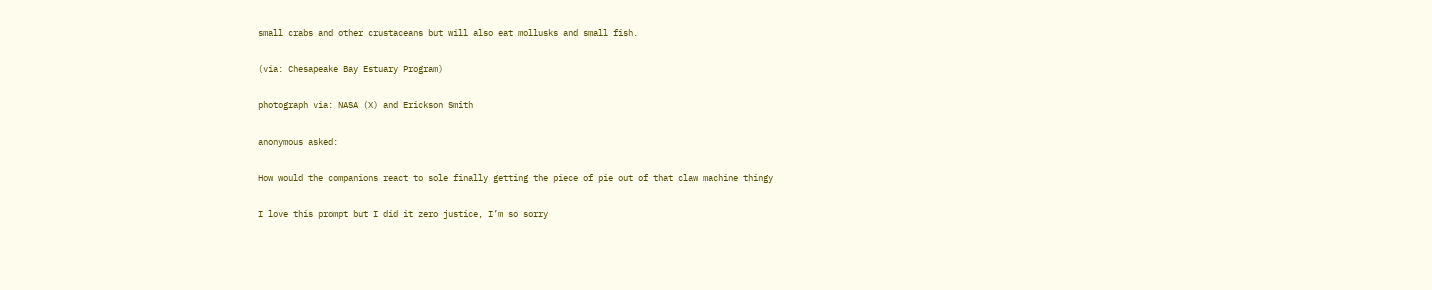small crabs and other crustaceans but will also eat mollusks and small fish.

(via: Chesapeake Bay Estuary Program)

photograph via: NASA (X) and Erickson Smith

anonymous asked:

How would the companions react to sole finally getting the piece of pie out of that claw machine thingy

I love this prompt but I did it zero justice, I’m so sorry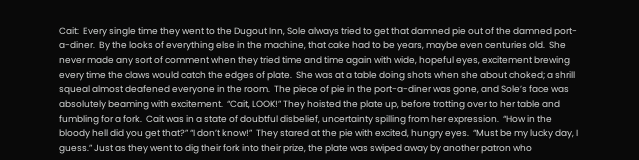Cait:  Every single time they went to the Dugout Inn, Sole always tried to get that damned pie out of the damned port-a-diner.  By the looks of everything else in the machine, that cake had to be years, maybe even centuries old.  She never made any sort of comment when they tried time and time again with wide, hopeful eyes, excitement brewing every time the claws would catch the edges of plate.  She was at a table doing shots when she about choked; a shrill squeal almost deafened everyone in the room.  The piece of pie in the port-a-diner was gone, and Sole’s face was absolutely beaming with excitement.  “Cait, LOOK!” They hoisted the plate up, before trotting over to her table and fumbling for a fork.  Cait was in a state of doubtful disbelief, uncertainty spilling from her expression.  “How in the bloody hell did you get that?” “I don’t know!”  They stared at the pie with excited, hungry eyes.  “Must be my lucky day, I guess.” Just as they went to dig their fork into their prize, the plate was swiped away by another patron who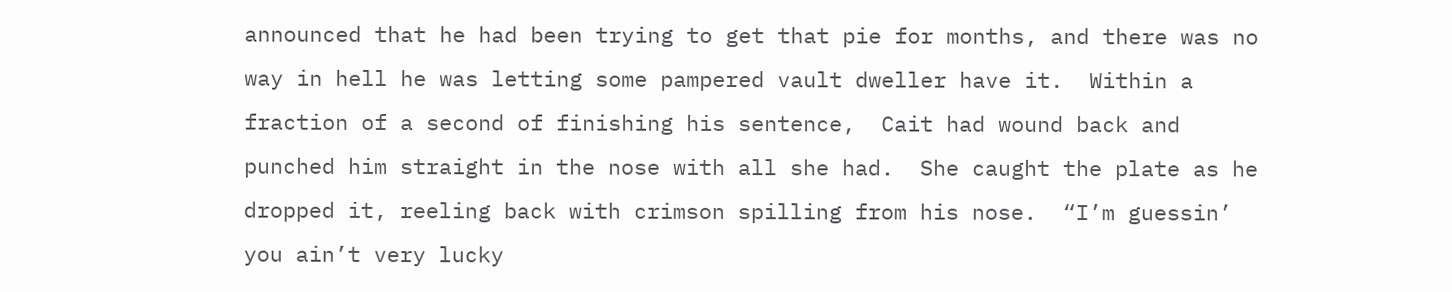announced that he had been trying to get that pie for months, and there was no way in hell he was letting some pampered vault dweller have it.  Within a fraction of a second of finishing his sentence,  Cait had wound back and punched him straight in the nose with all she had.  She caught the plate as he dropped it, reeling back with crimson spilling from his nose.  “I’m guessin’ you ain’t very lucky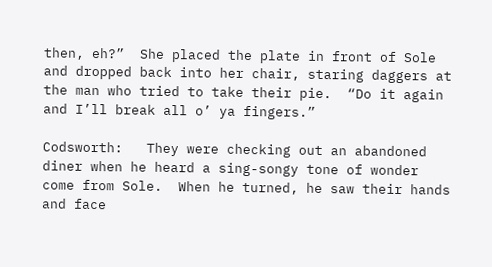then, eh?”  She placed the plate in front of Sole and dropped back into her chair, staring daggers at the man who tried to take their pie.  “Do it again and I’ll break all o’ ya fingers.”

Codsworth:   They were checking out an abandoned diner when he heard a sing-songy tone of wonder come from Sole.  When he turned, he saw their hands and face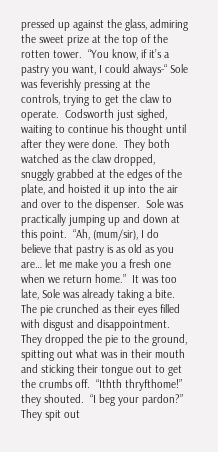pressed up against the glass, admiring the sweet prize at the top of the rotten tower.  “You know, if it’s a pastry you want, I could always-“ Sole was feverishly pressing at the controls, trying to get the claw to operate.  Codsworth just sighed, waiting to continue his thought until after they were done.  They both watched as the claw dropped, snuggly grabbed at the edges of the plate, and hoisted it up into the air and over to the dispenser.  Sole was practically jumping up and down at this point.  “Ah, (mum/sir), I do believe that pastry is as old as you are… let me make you a fresh one when we return home.”  It was too late, Sole was already taking a bite.  The pie crunched as their eyes filled with disgust and disappointment.  They dropped the pie to the ground, spitting out what was in their mouth and sticking their tongue out to get the crumbs off.  “Ithth thryfthome!” they shouted.  “I beg your pardon?” They spit out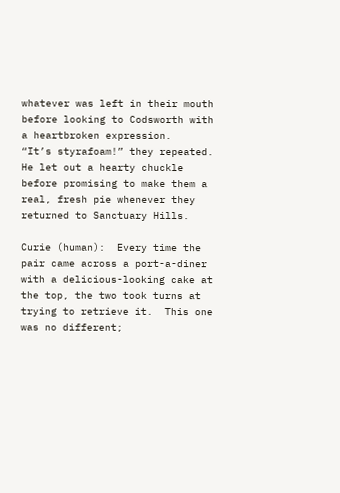whatever was left in their mouth before looking to Codsworth with a heartbroken expression.   “It’s styrafoam!” they repeated.  He let out a hearty chuckle before promising to make them a real, fresh pie whenever they returned to Sanctuary Hills.

Curie (human):  Every time the pair came across a port-a-diner with a delicious-looking cake at the top, the two took turns at trying to retrieve it.  This one was no different;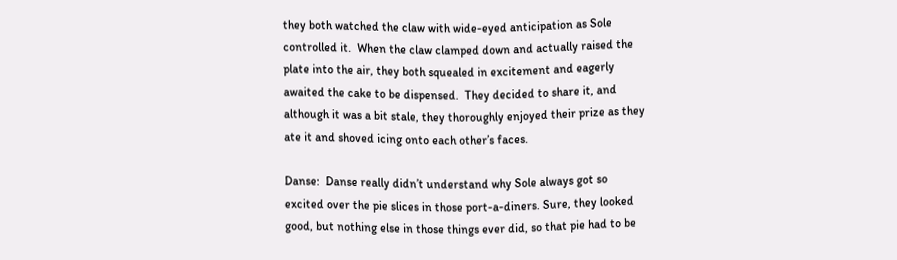they both watched the claw with wide-eyed anticipation as Sole controlled it.  When the claw clamped down and actually raised the plate into the air, they both squealed in excitement and eagerly awaited the cake to be dispensed.  They decided to share it, and although it was a bit stale, they thoroughly enjoyed their prize as they ate it and shoved icing onto each other’s faces.

Danse:  Danse really didn’t understand why Sole always got so excited over the pie slices in those port-a-diners. Sure, they looked good, but nothing else in those things ever did, so that pie had to be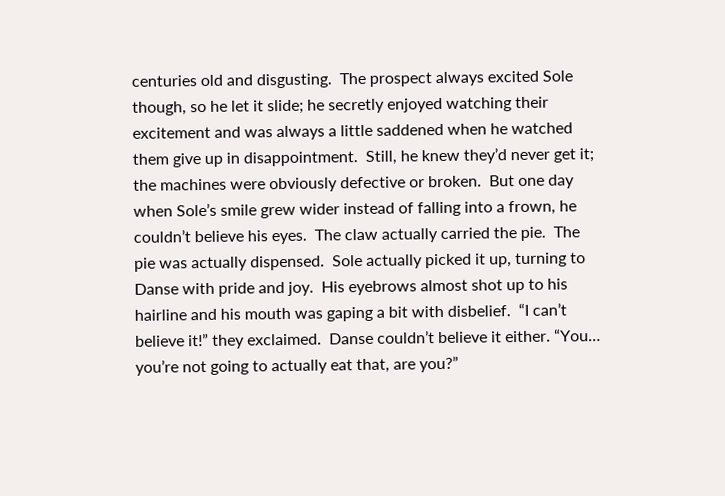centuries old and disgusting.  The prospect always excited Sole though, so he let it slide; he secretly enjoyed watching their excitement and was always a little saddened when he watched them give up in disappointment.  Still, he knew they’d never get it; the machines were obviously defective or broken.  But one day when Sole’s smile grew wider instead of falling into a frown, he couldn’t believe his eyes.  The claw actually carried the pie.  The pie was actually dispensed.  Sole actually picked it up, turning to Danse with pride and joy.  His eyebrows almost shot up to his hairline and his mouth was gaping a bit with disbelief.  “I can’t believe it!” they exclaimed.  Danse couldn’t believe it either. “You… you’re not going to actually eat that, are you?”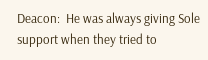Deacon:  He was always giving Sole support when they tried to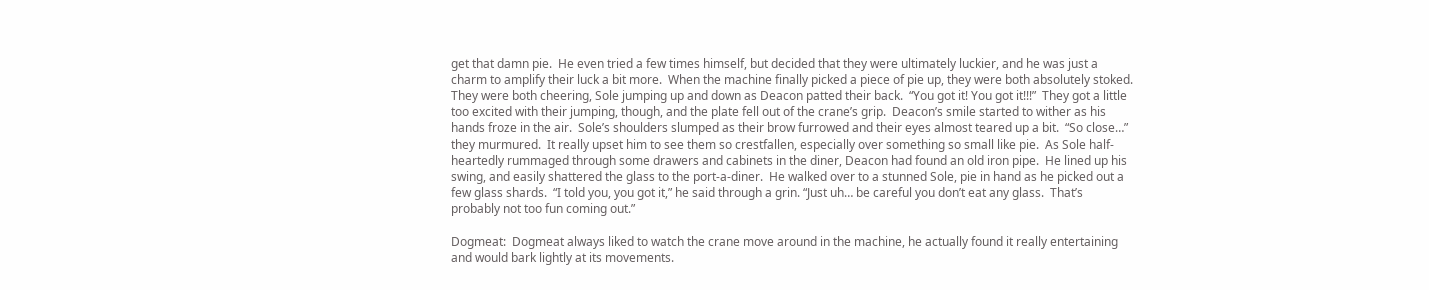get that damn pie.  He even tried a few times himself, but decided that they were ultimately luckier, and he was just a charm to amplify their luck a bit more.  When the machine finally picked a piece of pie up, they were both absolutely stoked.  They were both cheering, Sole jumping up and down as Deacon patted their back.  “You got it! You got it!!!”  They got a little too excited with their jumping, though, and the plate fell out of the crane’s grip.  Deacon’s smile started to wither as his hands froze in the air.  Sole’s shoulders slumped as their brow furrowed and their eyes almost teared up a bit.  “So close…” they murmured.  It really upset him to see them so crestfallen, especially over something so small like pie.  As Sole half-heartedly rummaged through some drawers and cabinets in the diner, Deacon had found an old iron pipe.  He lined up his swing, and easily shattered the glass to the port-a-diner.  He walked over to a stunned Sole, pie in hand as he picked out a few glass shards.  “I told you, you got it,” he said through a grin. “Just uh… be careful you don’t eat any glass.  That’s probably not too fun coming out.”

Dogmeat:  Dogmeat always liked to watch the crane move around in the machine, he actually found it really entertaining and would bark lightly at its movements.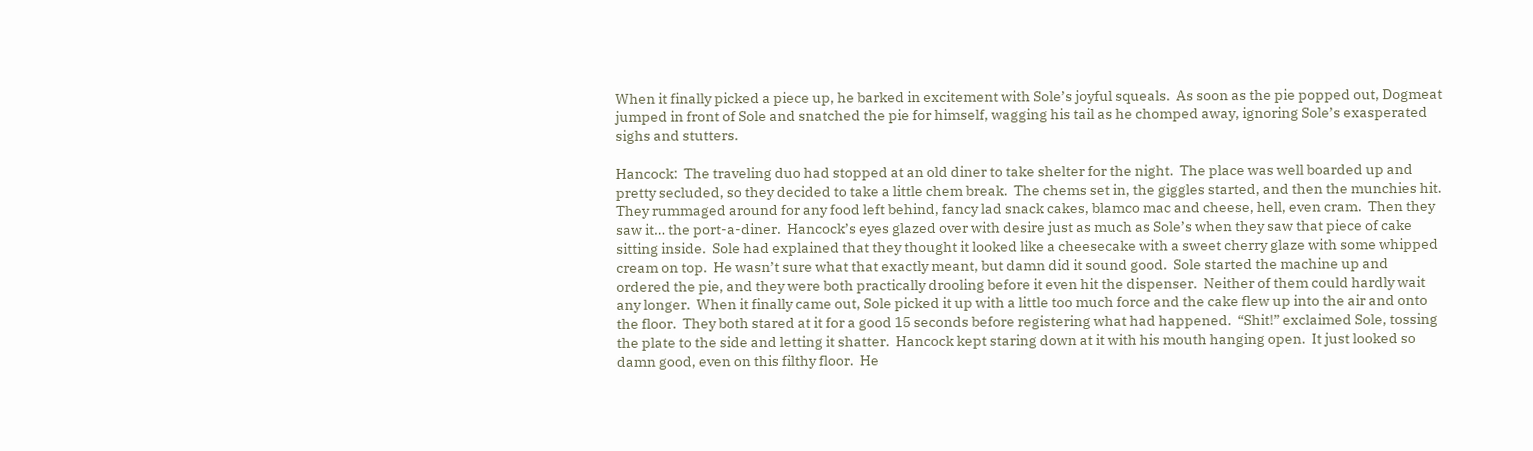When it finally picked a piece up, he barked in excitement with Sole’s joyful squeals.  As soon as the pie popped out, Dogmeat jumped in front of Sole and snatched the pie for himself, wagging his tail as he chomped away, ignoring Sole’s exasperated sighs and stutters.

Hancock:  The traveling duo had stopped at an old diner to take shelter for the night.  The place was well boarded up and pretty secluded, so they decided to take a little chem break.  The chems set in, the giggles started, and then the munchies hit.  They rummaged around for any food left behind, fancy lad snack cakes, blamco mac and cheese, hell, even cram.  Then they saw it… the port-a-diner.  Hancock’s eyes glazed over with desire just as much as Sole’s when they saw that piece of cake sitting inside.  Sole had explained that they thought it looked like a cheesecake with a sweet cherry glaze with some whipped cream on top.  He wasn’t sure what that exactly meant, but damn did it sound good.  Sole started the machine up and ordered the pie, and they were both practically drooling before it even hit the dispenser.  Neither of them could hardly wait any longer.  When it finally came out, Sole picked it up with a little too much force and the cake flew up into the air and onto the floor.  They both stared at it for a good 15 seconds before registering what had happened.  “Shit!” exclaimed Sole, tossing the plate to the side and letting it shatter.  Hancock kept staring down at it with his mouth hanging open.  It just looked so damn good, even on this filthy floor.  He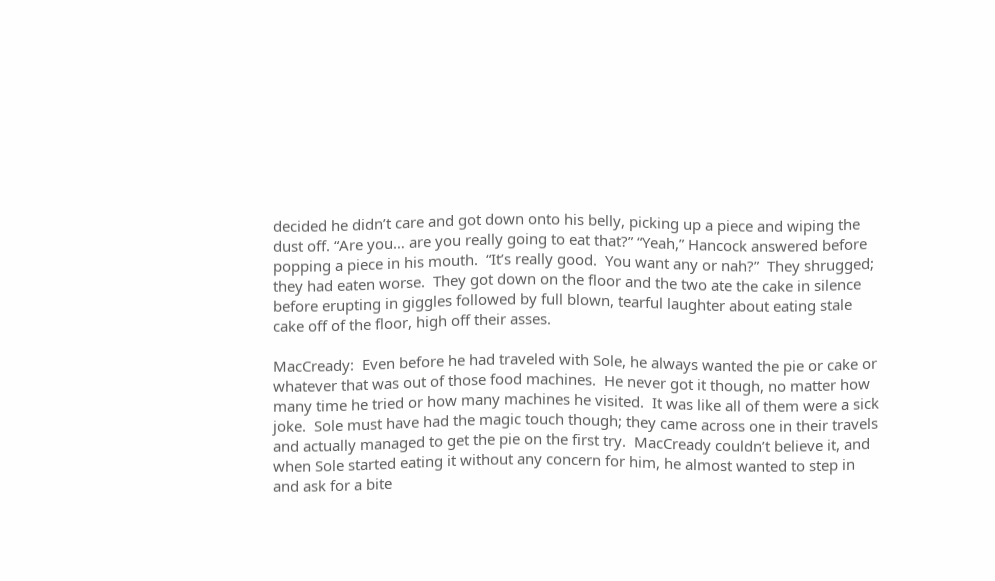decided he didn’t care and got down onto his belly, picking up a piece and wiping the dust off. “Are you… are you really going to eat that?” “Yeah,” Hancock answered before popping a piece in his mouth.  “It’s really good.  You want any or nah?”  They shrugged; they had eaten worse.  They got down on the floor and the two ate the cake in silence before erupting in giggles followed by full blown, tearful laughter about eating stale cake off of the floor, high off their asses.

MacCready:  Even before he had traveled with Sole, he always wanted the pie or cake or whatever that was out of those food machines.  He never got it though, no matter how many time he tried or how many machines he visited.  It was like all of them were a sick joke.  Sole must have had the magic touch though; they came across one in their travels and actually managed to get the pie on the first try.  MacCready couldn’t believe it, and when Sole started eating it without any concern for him, he almost wanted to step in and ask for a bite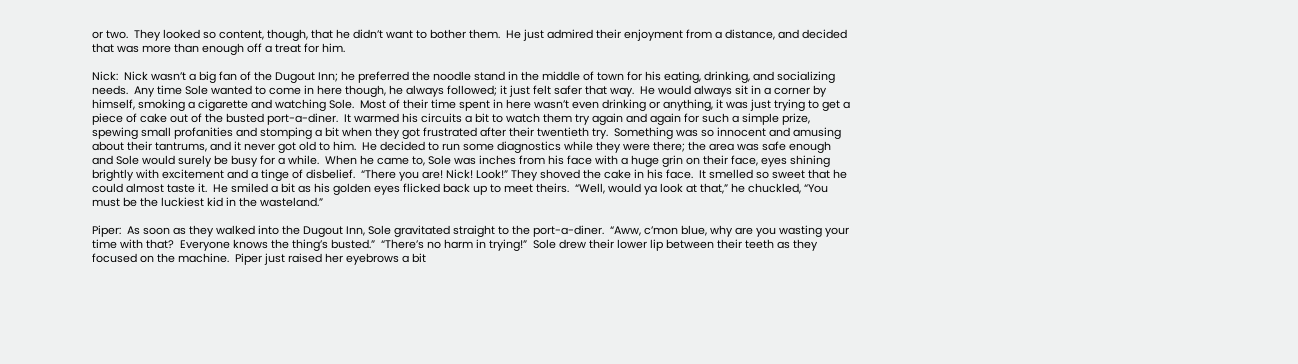or two.  They looked so content, though, that he didn’t want to bother them.  He just admired their enjoyment from a distance, and decided that was more than enough off a treat for him.

Nick:  Nick wasn’t a big fan of the Dugout Inn; he preferred the noodle stand in the middle of town for his eating, drinking, and socializing needs.  Any time Sole wanted to come in here though, he always followed; it just felt safer that way.  He would always sit in a corner by himself, smoking a cigarette and watching Sole.  Most of their time spent in here wasn’t even drinking or anything, it was just trying to get a piece of cake out of the busted port-a-diner.  It warmed his circuits a bit to watch them try again and again for such a simple prize, spewing small profanities and stomping a bit when they got frustrated after their twentieth try.  Something was so innocent and amusing about their tantrums, and it never got old to him.  He decided to run some diagnostics while they were there; the area was safe enough and Sole would surely be busy for a while.  When he came to, Sole was inches from his face with a huge grin on their face, eyes shining brightly with excitement and a tinge of disbelief.  “There you are! Nick! Look!” They shoved the cake in his face.  It smelled so sweet that he could almost taste it.  He smiled a bit as his golden eyes flicked back up to meet theirs.  “Well, would ya look at that,” he chuckled, “You must be the luckiest kid in the wasteland.”

Piper:  As soon as they walked into the Dugout Inn, Sole gravitated straight to the port-a-diner.  “Aww, c’mon blue, why are you wasting your time with that?  Everyone knows the thing’s busted.”  “There’s no harm in trying!”  Sole drew their lower lip between their teeth as they focused on the machine.  Piper just raised her eyebrows a bit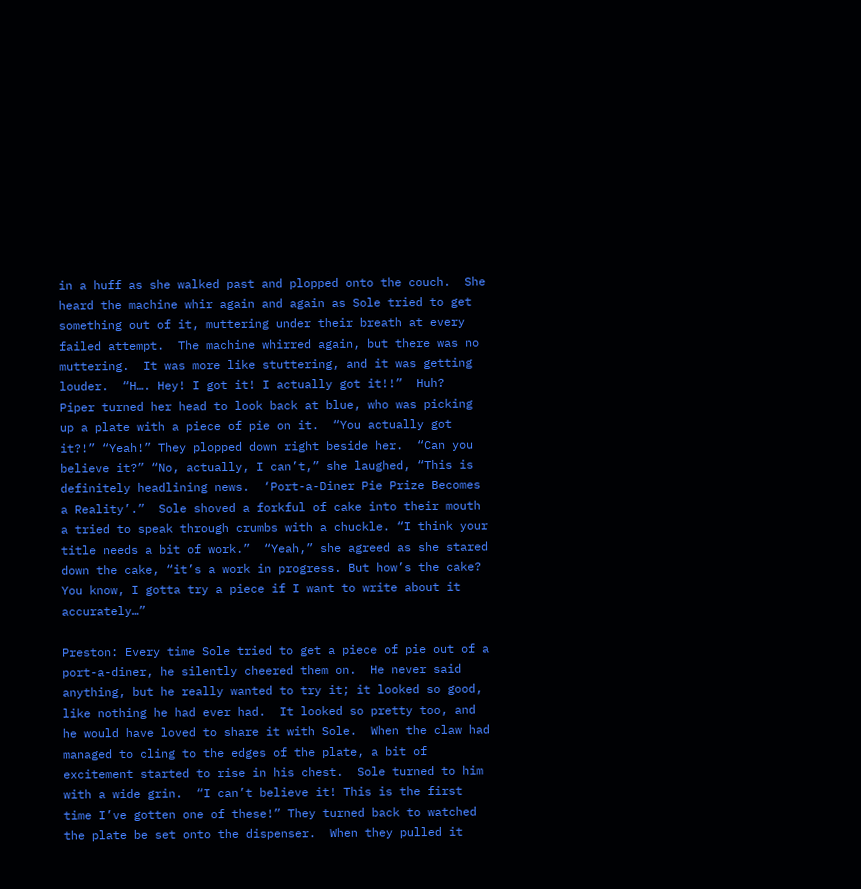in a huff as she walked past and plopped onto the couch.  She heard the machine whir again and again as Sole tried to get something out of it, muttering under their breath at every failed attempt.  The machine whirred again, but there was no muttering.  It was more like stuttering, and it was getting louder.  “H…. Hey! I got it! I actually got it!!”  Huh?  Piper turned her head to look back at blue, who was picking up a plate with a piece of pie on it.  “You actually got it?!” “Yeah!” They plopped down right beside her.  “Can you believe it?” “No, actually, I can’t,” she laughed, “This is definitely headlining news.  ‘Port-a-Diner Pie Prize Becomes a Reality’.”  Sole shoved a forkful of cake into their mouth a tried to speak through crumbs with a chuckle. “I think your title needs a bit of work.”  “Yeah,” she agreed as she stared down the cake, “it’s a work in progress. But how’s the cake?  You know, I gotta try a piece if I want to write about it accurately…”

Preston: Every time Sole tried to get a piece of pie out of a port-a-diner, he silently cheered them on.  He never said anything, but he really wanted to try it; it looked so good, like nothing he had ever had.  It looked so pretty too, and he would have loved to share it with Sole.  When the claw had managed to cling to the edges of the plate, a bit of excitement started to rise in his chest.  Sole turned to him with a wide grin.  “I can’t believe it! This is the first time I’ve gotten one of these!” They turned back to watched the plate be set onto the dispenser.  When they pulled it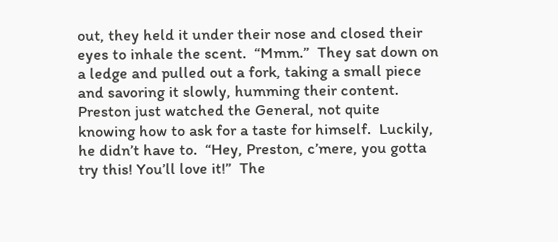out, they held it under their nose and closed their eyes to inhale the scent.  “Mmm.”  They sat down on a ledge and pulled out a fork, taking a small piece and savoring it slowly, humming their content.  Preston just watched the General, not quite knowing how to ask for a taste for himself.  Luckily, he didn’t have to.  “Hey, Preston, c’mere, you gotta try this! You’ll love it!”  The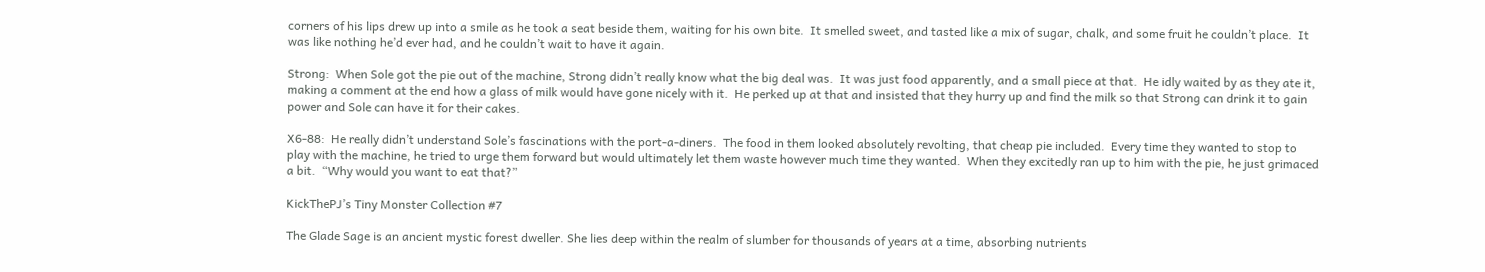corners of his lips drew up into a smile as he took a seat beside them, waiting for his own bite.  It smelled sweet, and tasted like a mix of sugar, chalk, and some fruit he couldn’t place.  It was like nothing he’d ever had, and he couldn’t wait to have it again.

Strong:  When Sole got the pie out of the machine, Strong didn’t really know what the big deal was.  It was just food apparently, and a small piece at that.  He idly waited by as they ate it, making a comment at the end how a glass of milk would have gone nicely with it.  He perked up at that and insisted that they hurry up and find the milk so that Strong can drink it to gain power and Sole can have it for their cakes.

X6-88:  He really didn’t understand Sole’s fascinations with the port-a-diners.  The food in them looked absolutely revolting, that cheap pie included.  Every time they wanted to stop to play with the machine, he tried to urge them forward but would ultimately let them waste however much time they wanted.  When they excitedly ran up to him with the pie, he just grimaced a bit.  “Why would you want to eat that?”

KickThePJ’s Tiny Monster Collection #7

The Glade Sage is an ancient mystic forest dweller. She lies deep within the realm of slumber for thousands of years at a time, absorbing nutrients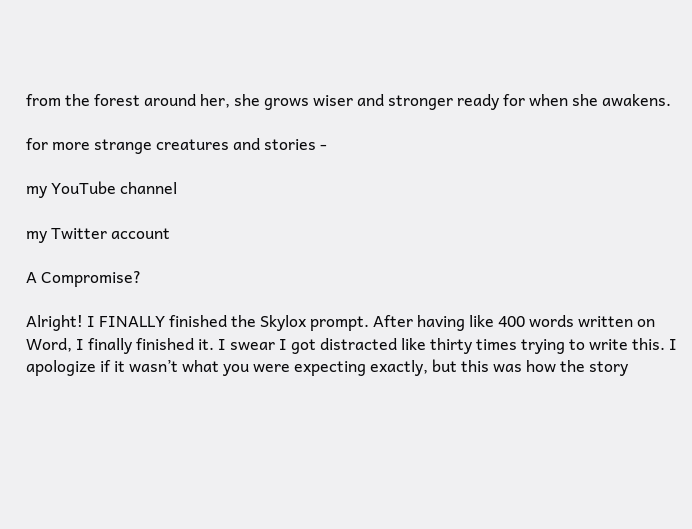from the forest around her, she grows wiser and stronger ready for when she awakens.

for more strange creatures and stories -

my YouTube channel

my Twitter account

A Compromise?

Alright! I FINALLY finished the Skylox prompt. After having like 400 words written on Word, I finally finished it. I swear I got distracted like thirty times trying to write this. I apologize if it wasn’t what you were expecting exactly, but this was how the story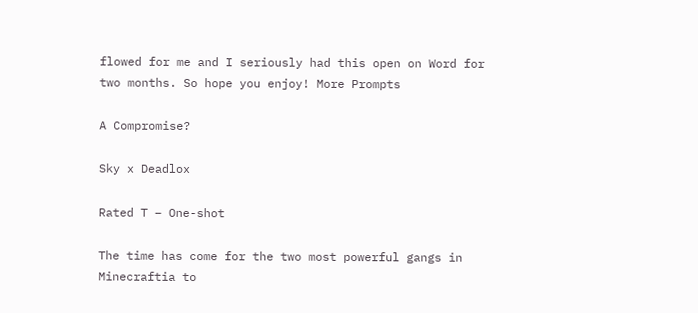flowed for me and I seriously had this open on Word for two months. So hope you enjoy! More Prompts

A Compromise?

Sky x Deadlox

Rated T – One-shot

The time has come for the two most powerful gangs in Minecraftia to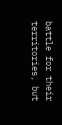battle for their territories, but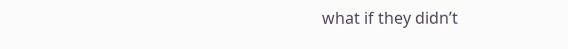what if they didn’t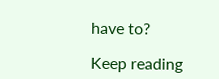have to?

Keep reading